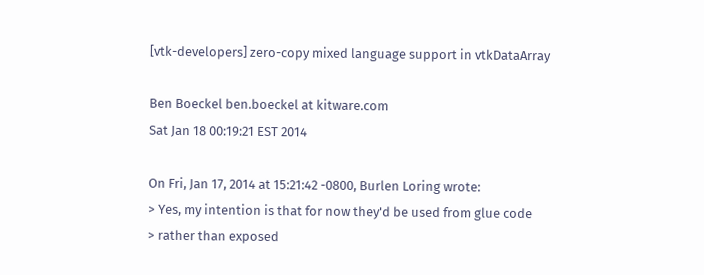[vtk-developers] zero-copy mixed language support in vtkDataArray

Ben Boeckel ben.boeckel at kitware.com
Sat Jan 18 00:19:21 EST 2014

On Fri, Jan 17, 2014 at 15:21:42 -0800, Burlen Loring wrote:
> Yes, my intention is that for now they'd be used from glue code
> rather than exposed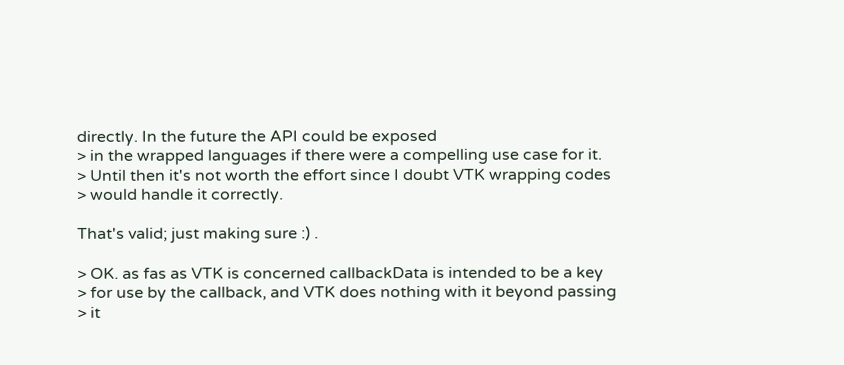directly. In the future the API could be exposed
> in the wrapped languages if there were a compelling use case for it.
> Until then it's not worth the effort since I doubt VTK wrapping codes
> would handle it correctly.

That's valid; just making sure :) .

> OK. as fas as VTK is concerned callbackData is intended to be a key
> for use by the callback, and VTK does nothing with it beyond passing
> it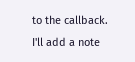to the callback. I'll add a note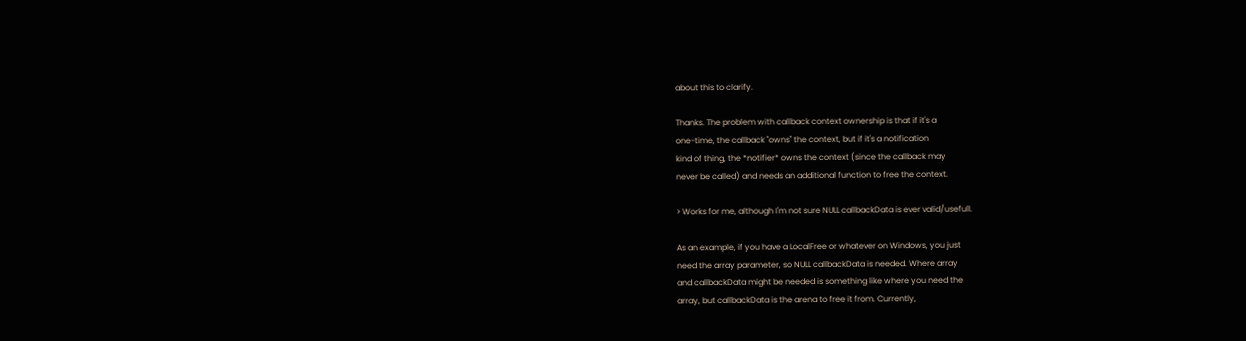about this to clarify.

Thanks. The problem with callback context ownership is that if it's a
one-time, the callback "owns" the context, but if it's a notification
kind of thing, the *notifier* owns the context (since the callback may
never be called) and needs an additional function to free the context.

> Works for me, although I'm not sure NULL callbackData is ever valid/usefull.

As an example, if you have a LocalFree or whatever on Windows, you just
need the array parameter, so NULL callbackData is needed. Where array
and callbackData might be needed is something like where you need the
array, but callbackData is the arena to free it from. Currently,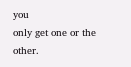you
only get one or the other.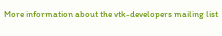More information about the vtk-developers mailing list